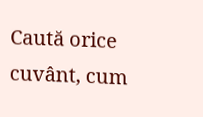Caută orice cuvânt, cum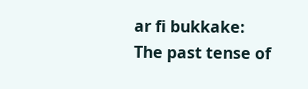ar fi bukkake:
The past tense of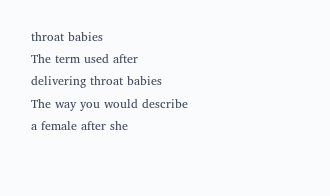throat babies
The term used after delivering throat babies
The way you would describe a female after she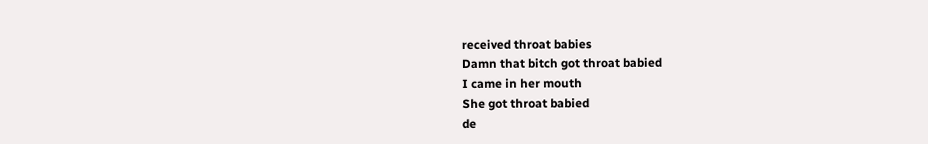received throat babies
Damn that bitch got throat babied
I came in her mouth
She got throat babied
de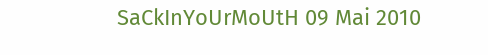SaCkInYoUrMoUtH 09 Mai 2010